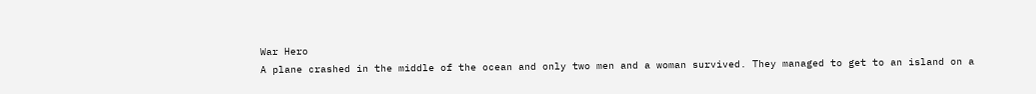War Hero
A plane crashed in the middle of the ocean and only two men and a woman survived. They managed to get to an island on a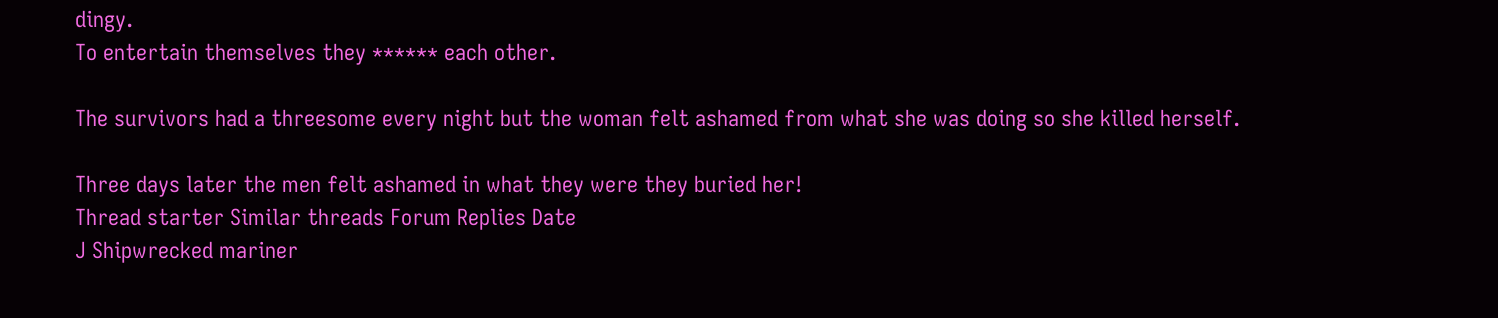dingy.
To entertain themselves they ****** each other.

The survivors had a threesome every night but the woman felt ashamed from what she was doing so she killed herself.

Three days later the men felt ashamed in what they were they buried her!
Thread starter Similar threads Forum Replies Date
J Shipwrecked mariner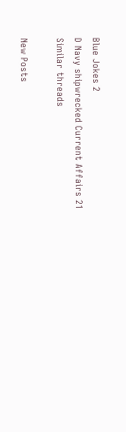Blue Jokes 2
D Navy shipwrecked Current Affairs 21
Similar threads

New Posts